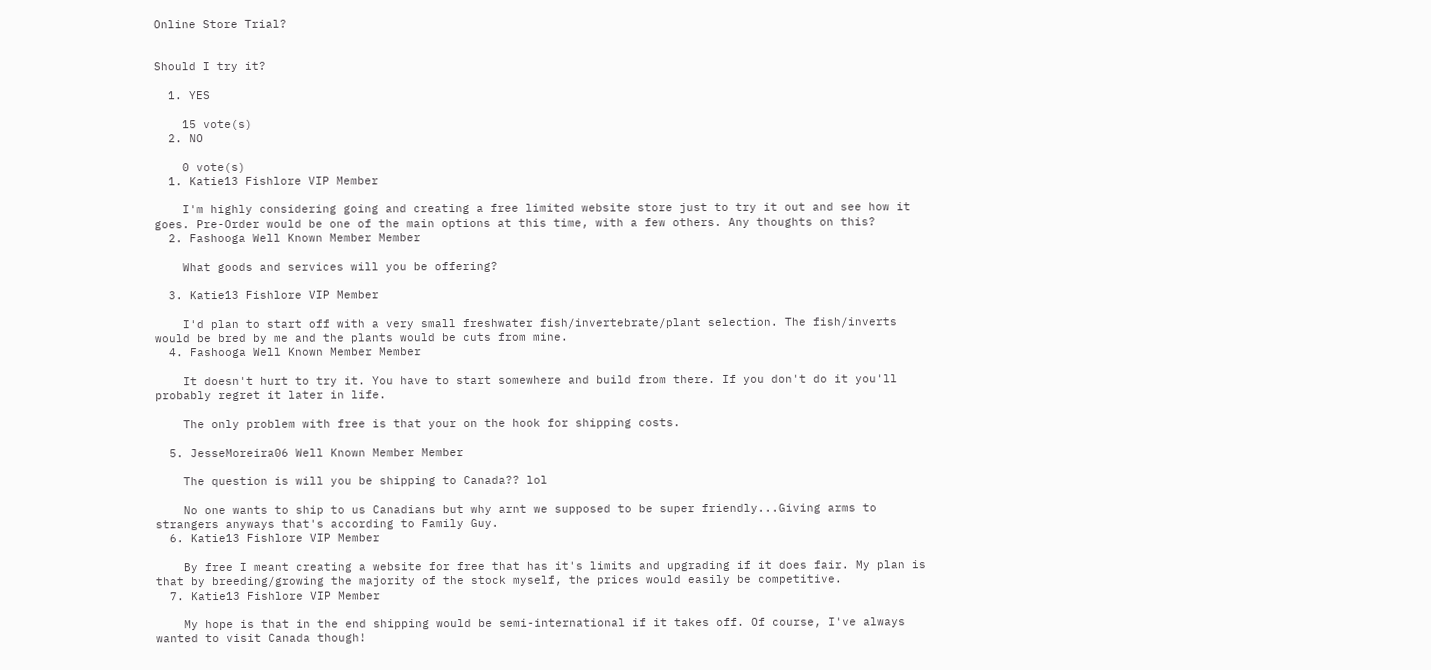Online Store Trial?


Should I try it?

  1. YES

    15 vote(s)
  2. NO

    0 vote(s)
  1. Katie13 Fishlore VIP Member

    I'm highly considering going and creating a free limited website store just to try it out and see how it goes. Pre-Order would be one of the main options at this time, with a few others. Any thoughts on this?
  2. Fashooga Well Known Member Member

    What goods and services will you be offering?

  3. Katie13 Fishlore VIP Member

    I'd plan to start off with a very small freshwater fish/invertebrate/plant selection. The fish/inverts would be bred by me and the plants would be cuts from mine.
  4. Fashooga Well Known Member Member

    It doesn't hurt to try it. You have to start somewhere and build from there. If you don't do it you'll probably regret it later in life.

    The only problem with free is that your on the hook for shipping costs.

  5. JesseMoreira06 Well Known Member Member

    The question is will you be shipping to Canada?? lol

    No one wants to ship to us Canadians but why arnt we supposed to be super friendly...Giving arms to strangers anyways that's according to Family Guy.
  6. Katie13 Fishlore VIP Member

    By free I meant creating a website for free that has it's limits and upgrading if it does fair. My plan is that by breeding/growing the majority of the stock myself, the prices would easily be competitive.
  7. Katie13 Fishlore VIP Member

    My hope is that in the end shipping would be semi-international if it takes off. Of course, I've always wanted to visit Canada though!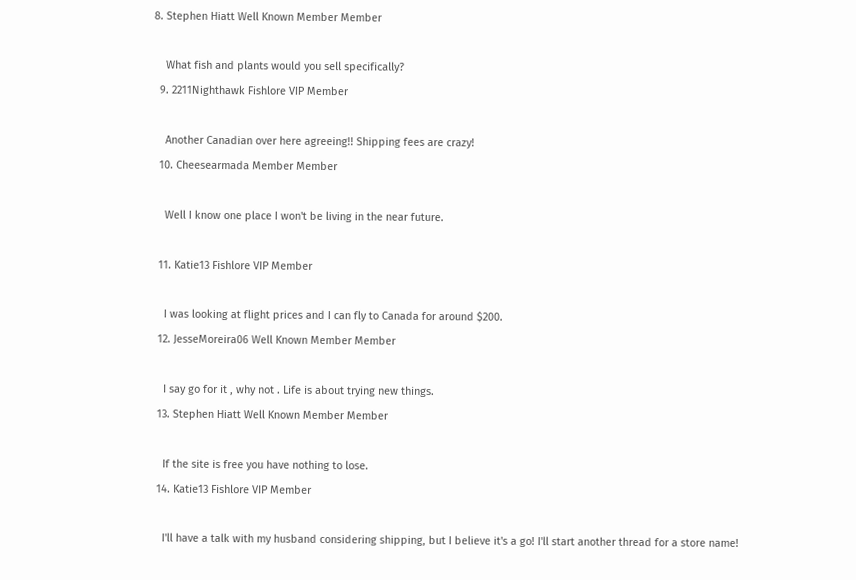8. Stephen Hiatt Well Known Member Member

    What fish and plants would you sell specifically?
  9. 2211Nighthawk Fishlore VIP Member

    Another Canadian over here agreeing!! Shipping fees are crazy!
  10. Cheesearmada Member Member

    Well I know one place I won't be living in the near future.

  11. Katie13 Fishlore VIP Member

    I was looking at flight prices and I can fly to Canada for around $200.
  12. JesseMoreira06 Well Known Member Member

    I say go for it , why not . Life is about trying new things.
  13. Stephen Hiatt Well Known Member Member

    If the site is free you have nothing to lose.
  14. Katie13 Fishlore VIP Member

    I'll have a talk with my husband considering shipping, but I believe it's a go! I'll start another thread for a store name!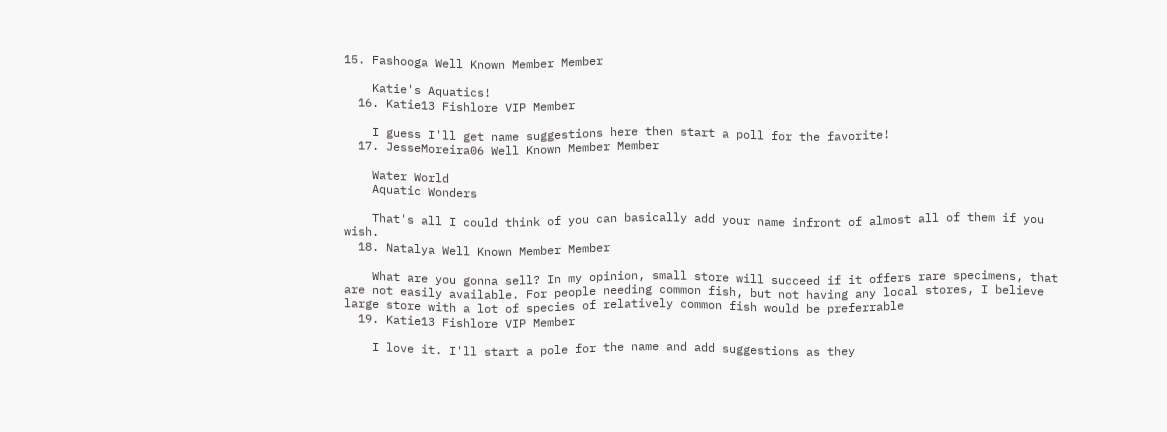15. Fashooga Well Known Member Member

    Katie's Aquatics!
  16. Katie13 Fishlore VIP Member

    I guess I'll get name suggestions here then start a poll for the favorite!
  17. JesseMoreira06 Well Known Member Member

    Water World
    Aquatic Wonders

    That's all I could think of you can basically add your name infront of almost all of them if you wish.
  18. Natalya Well Known Member Member

    What are you gonna sell? In my opinion, small store will succeed if it offers rare specimens, that are not easily available. For people needing common fish, but not having any local stores, I believe large store with a lot of species of relatively common fish would be preferrable
  19. Katie13 Fishlore VIP Member

    I love it. I'll start a pole for the name and add suggestions as they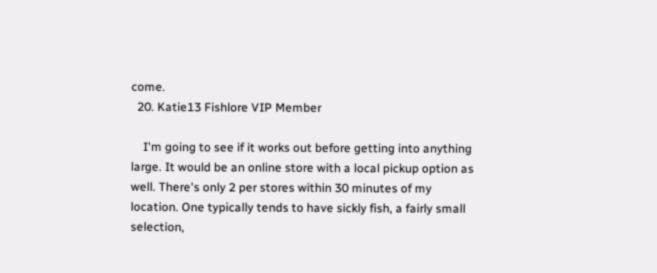come.
  20. Katie13 Fishlore VIP Member

    I'm going to see if it works out before getting into anything large. It would be an online store with a local pickup option as well. There's only 2 per stores within 30 minutes of my location. One typically tends to have sickly fish, a fairly small selection,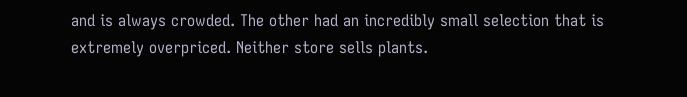and is always crowded. The other had an incredibly small selection that is extremely overpriced. Neither store sells plants.